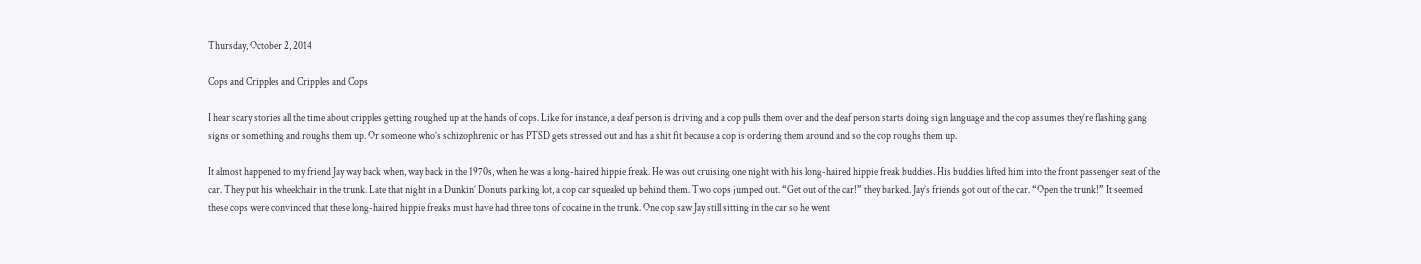Thursday, October 2, 2014

Cops and Cripples and Cripples and Cops

I hear scary stories all the time about cripples getting roughed up at the hands of cops. Like for instance, a deaf person is driving and a cop pulls them over and the deaf person starts doing sign language and the cop assumes they’re flashing gang signs or something and roughs them up. Or someone who’s schizophrenic or has PTSD gets stressed out and has a shit fit because a cop is ordering them around and so the cop roughs them up.

It almost happened to my friend Jay way back when, way back in the 1970s, when he was a long-haired hippie freak. He was out cruising one night with his long-haired hippie freak buddies. His buddies lifted him into the front passenger seat of the car. They put his wheelchair in the trunk. Late that night in a Dunkin’ Donuts parking lot, a cop car squealed up behind them. Two cops jumped out. “Get out of the car!” they barked. Jay’s friends got out of the car. “Open the trunk!” It seemed these cops were convinced that these long-haired hippie freaks must have had three tons of cocaine in the trunk. One cop saw Jay still sitting in the car so he went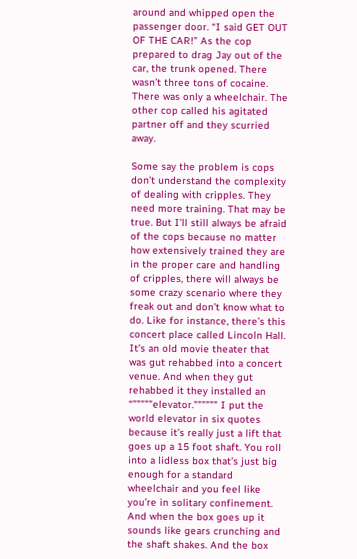around and whipped open the passenger door. “I said GET OUT OF THE CAR!” As the cop prepared to drag Jay out of the car, the trunk opened. There wasn’t three tons of cocaine. There was only a wheelchair. The other cop called his agitated partner off and they scurried away.

Some say the problem is cops don’t understand the complexity of dealing with cripples. They need more training. That may be true. But I’ll still always be afraid of the cops because no matter how extensively trained they are in the proper care and handling of cripples, there will always be some crazy scenario where they freak out and don’t know what to do. Like for instance, there’s this concert place called Lincoln Hall. It’s an old movie theater that was gut rehabbed into a concert venue. And when they gut rehabbed it they installed an “”””””elevator.”””””” I put the world elevator in six quotes because it’s really just a lift that goes up a 15 foot shaft. You roll into a lidless box that’s just big enough for a standard wheelchair and you feel like you’re in solitary confinement. And when the box goes up it sounds like gears crunching and the shaft shakes. And the box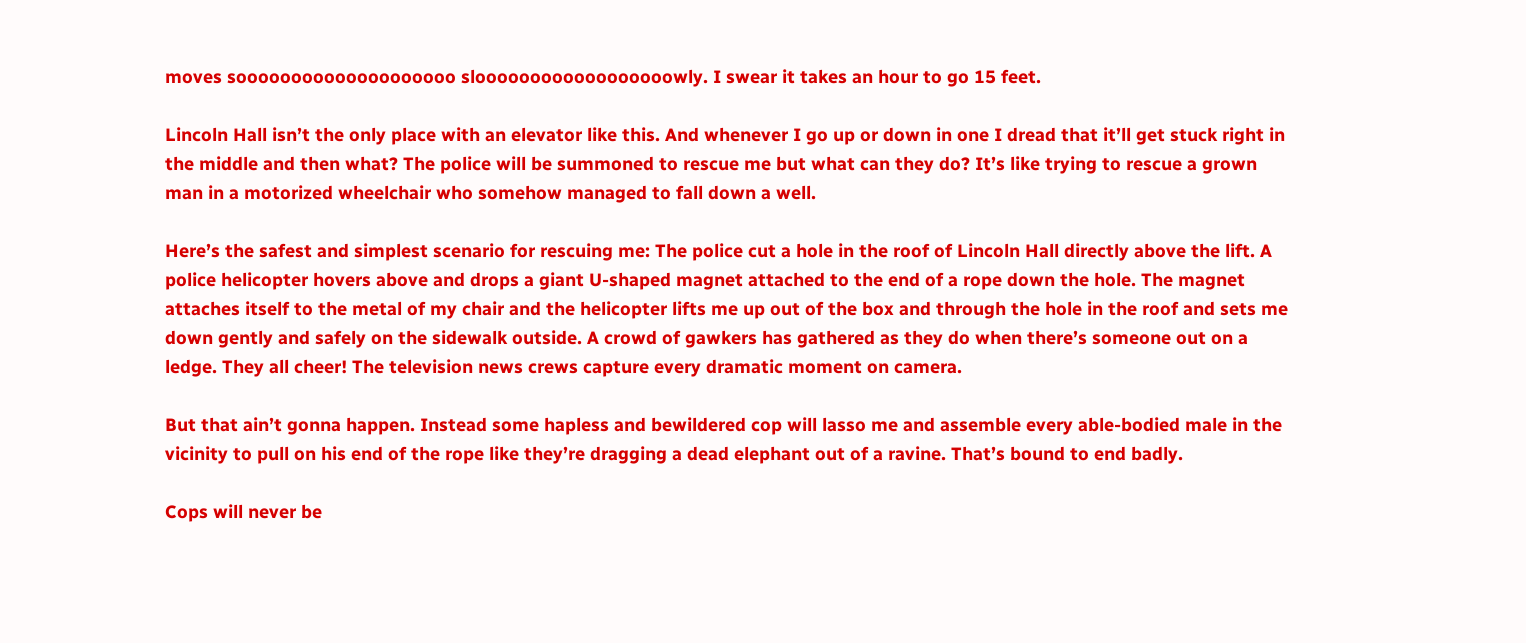moves soooooooooooooooooooo sloooooooooooooooooowly. I swear it takes an hour to go 15 feet.

Lincoln Hall isn’t the only place with an elevator like this. And whenever I go up or down in one I dread that it’ll get stuck right in the middle and then what? The police will be summoned to rescue me but what can they do? It’s like trying to rescue a grown man in a motorized wheelchair who somehow managed to fall down a well.

Here’s the safest and simplest scenario for rescuing me: The police cut a hole in the roof of Lincoln Hall directly above the lift. A police helicopter hovers above and drops a giant U-shaped magnet attached to the end of a rope down the hole. The magnet attaches itself to the metal of my chair and the helicopter lifts me up out of the box and through the hole in the roof and sets me down gently and safely on the sidewalk outside. A crowd of gawkers has gathered as they do when there’s someone out on a ledge. They all cheer! The television news crews capture every dramatic moment on camera.

But that ain’t gonna happen. Instead some hapless and bewildered cop will lasso me and assemble every able-bodied male in the vicinity to pull on his end of the rope like they’re dragging a dead elephant out of a ravine. That’s bound to end badly.

Cops will never be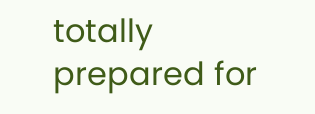totally prepared for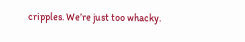cripples. We’re just too whacky.